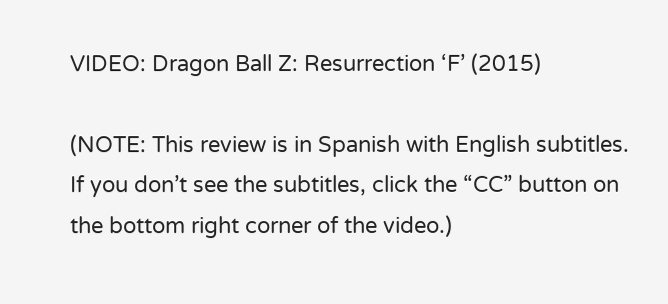VIDEO: Dragon Ball Z: Resurrection ‘F’ (2015)

(NOTE: This review is in Spanish with English subtitles. If you don’t see the subtitles, click the “CC” button on the bottom right corner of the video.)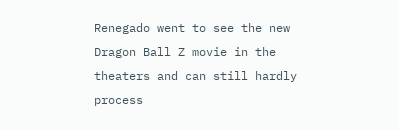Renegado went to see the new Dragon Ball Z movie in the theaters and can still hardly process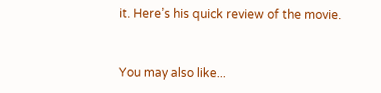it. Here’s his quick review of the movie.


You may also like...